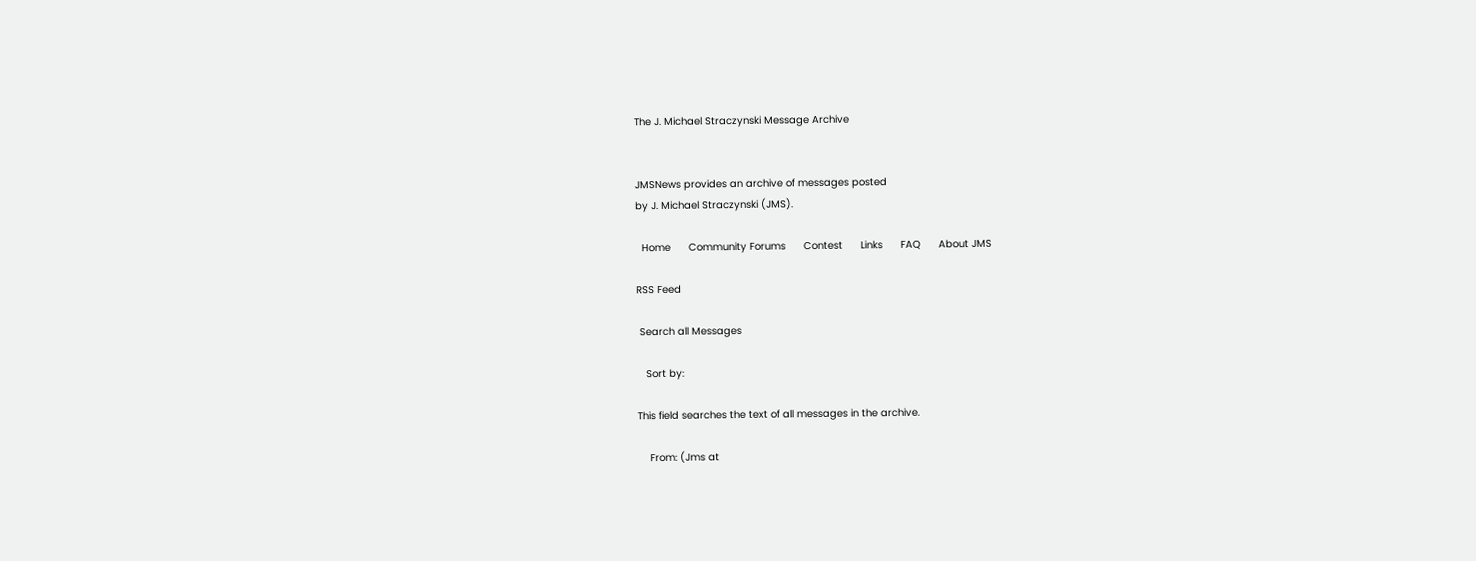The J. Michael Straczynski Message Archive


JMSNews provides an archive of messages posted
by J. Michael Straczynski (JMS).

  Home      Community Forums      Contest      Links      FAQ      About JMS

RSS Feed

 Search all Messages

   Sort by:

This field searches the text of all messages in the archive.

    From: (Jms at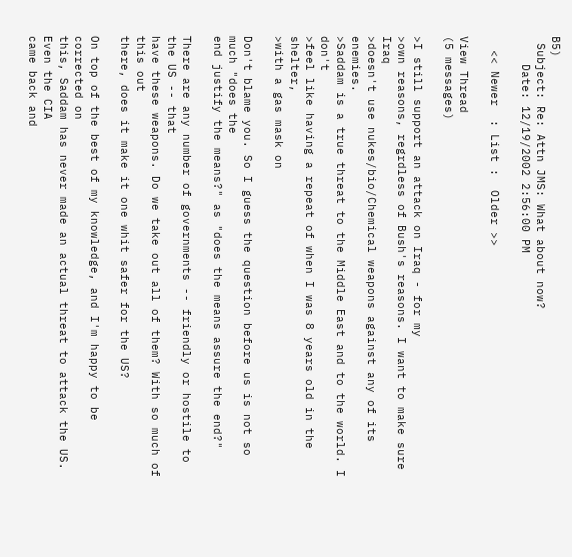B5)
 Subject: Re: Attn JMS: What about now?
    Date: 12/19/2002 2:56:00 PM

  << Newer  : List :  Older >>

View Thread
(5 messages)

>I still support an attack on Iraq - for my
>own reasons, regrdless of Bush's reasons. I want to make sure Iraq
>doesn't use nukes/bio/Chemical weapons against any of its enemies.
>Saddam is a true threat to the Middle East and to the world. I don't
>feel like having a repeat of when I was 8 years old in the shelter,
>with a gas mask on

Don't blame you. So I guess the question before us is not so much "does the
end justify the means?" as "does the means assure the end?"

There are any number of governments -- friendly or hostile to the US -- that
have these weapons. Do we take out all of them? With so much of this out
there, does it make it one whit safer for the US?

On top of the best of my knowledge, and I'm happy to be corrected on
this, Saddam has never made an actual threat to attack the US. Even the CIA
came back and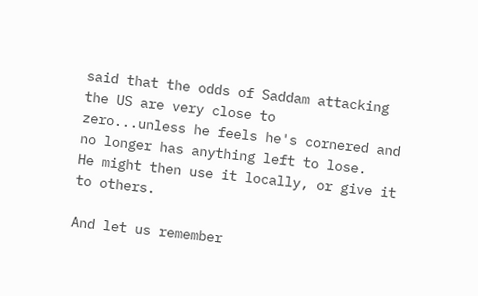said that the odds of Saddam attacking the US are very close to
zero...unless he feels he's cornered and no longer has anything left to lose.
He might then use it locally, or give it to others.

And let us remember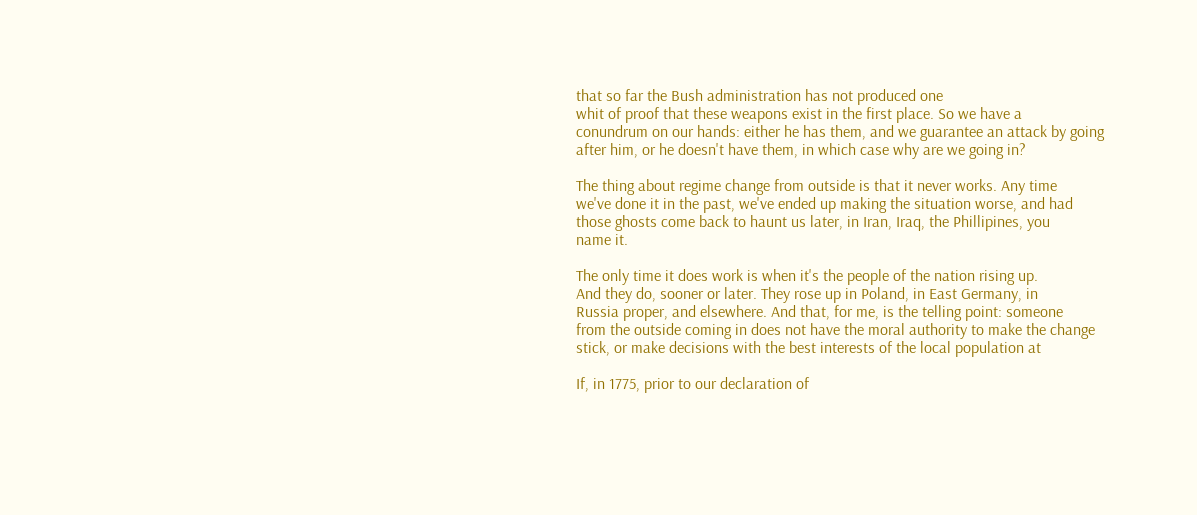that so far the Bush administration has not produced one
whit of proof that these weapons exist in the first place. So we have a
conundrum on our hands: either he has them, and we guarantee an attack by going
after him, or he doesn't have them, in which case why are we going in?

The thing about regime change from outside is that it never works. Any time
we've done it in the past, we've ended up making the situation worse, and had
those ghosts come back to haunt us later, in Iran, Iraq, the Phillipines, you
name it.

The only time it does work is when it's the people of the nation rising up.
And they do, sooner or later. They rose up in Poland, in East Germany, in
Russia proper, and elsewhere. And that, for me, is the telling point: someone
from the outside coming in does not have the moral authority to make the change
stick, or make decisions with the best interests of the local population at

If, in 1775, prior to our declaration of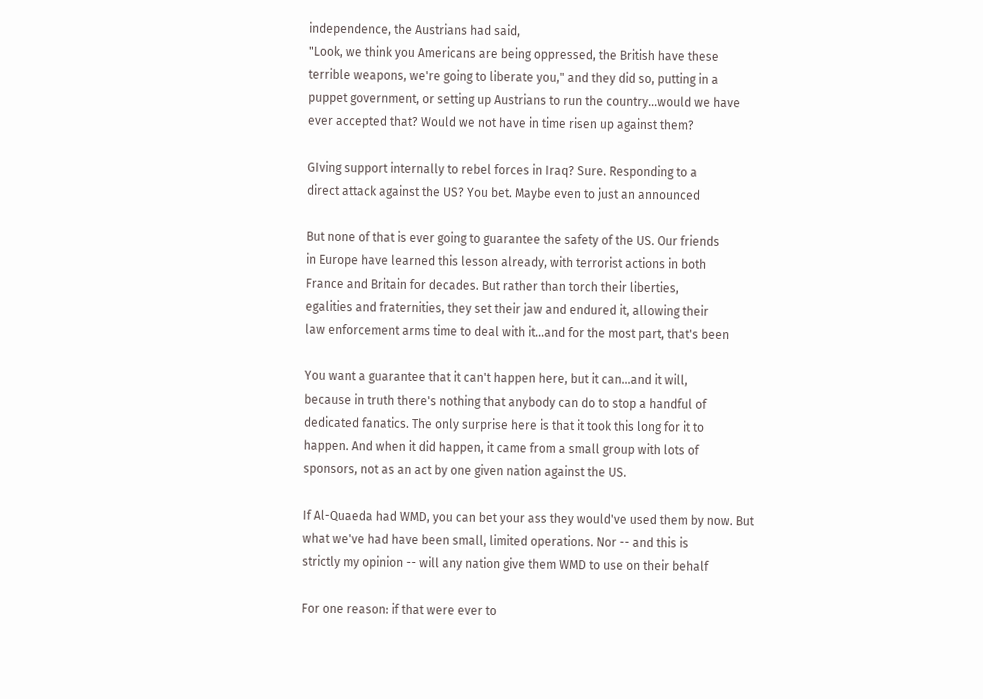independence, the Austrians had said,
"Look, we think you Americans are being oppressed, the British have these
terrible weapons, we're going to liberate you," and they did so, putting in a
puppet government, or setting up Austrians to run the country...would we have
ever accepted that? Would we not have in time risen up against them?

GIving support internally to rebel forces in Iraq? Sure. Responding to a
direct attack against the US? You bet. Maybe even to just an announced

But none of that is ever going to guarantee the safety of the US. Our friends
in Europe have learned this lesson already, with terrorist actions in both
France and Britain for decades. But rather than torch their liberties,
egalities and fraternities, they set their jaw and endured it, allowing their
law enforcement arms time to deal with it...and for the most part, that's been

You want a guarantee that it can't happen here, but it can...and it will,
because in truth there's nothing that anybody can do to stop a handful of
dedicated fanatics. The only surprise here is that it took this long for it to
happen. And when it did happen, it came from a small group with lots of
sponsors, not as an act by one given nation against the US.

If Al-Quaeda had WMD, you can bet your ass they would've used them by now. But
what we've had have been small, limited operations. Nor -- and this is
strictly my opinion -- will any nation give them WMD to use on their behalf

For one reason: if that were ever to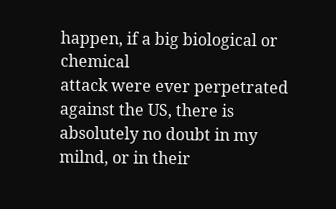happen, if a big biological or chemical
attack were ever perpetrated against the US, there is absolutely no doubt in my
milnd, or in their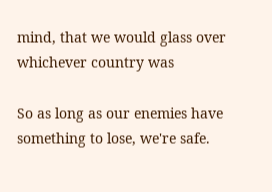mind, that we would glass over whichever country was

So as long as our enemies have something to lose, we're safe.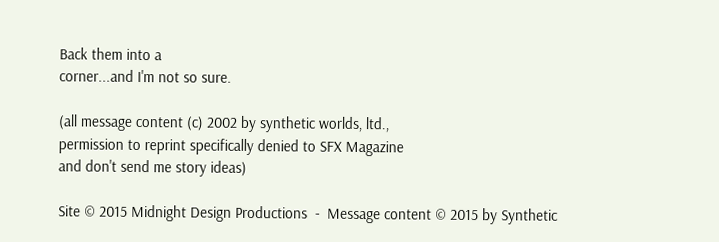Back them into a
corner...and I'm not so sure.

(all message content (c) 2002 by synthetic worlds, ltd.,
permission to reprint specifically denied to SFX Magazine
and don't send me story ideas)

Site © 2015 Midnight Design Productions  -  Message content © 2015 by Synthetic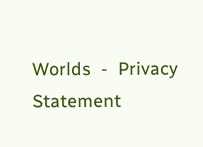Worlds  -  Privacy Statement